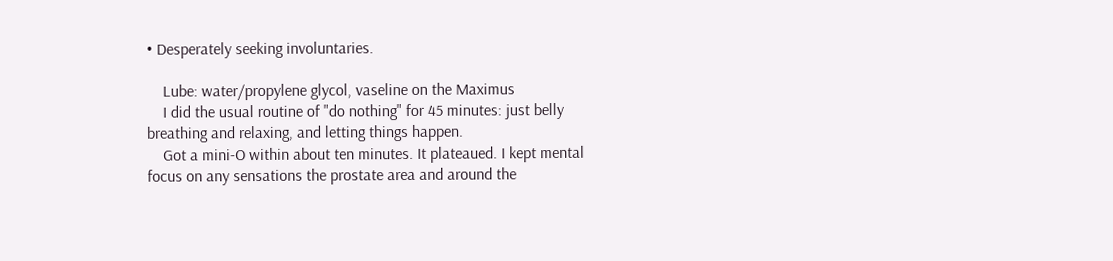• Desperately seeking involuntaries.

    Lube: water/propylene glycol, vaseline on the Maximus
    I did the usual routine of "do nothing" for 45 minutes: just belly breathing and relaxing, and letting things happen.
    Got a mini-O within about ten minutes. It plateaued. I kept mental focus on any sensations the prostate area and around the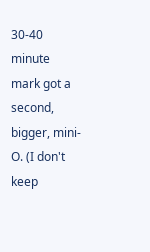30-40 minute mark got a second, bigger, mini-O. (I don't keep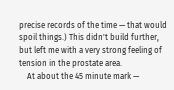precise records of the time — that would spoil things.) This didn't build further, but left me with a very strong feeling of tension in the prostate area.
    At about the 45 minute mark —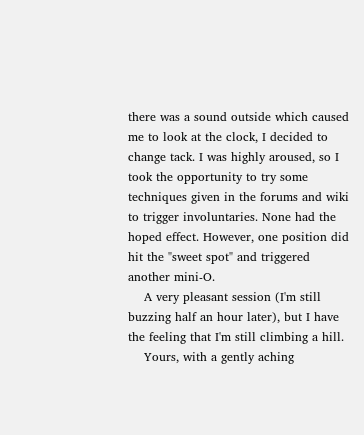there was a sound outside which caused me to look at the clock, I decided to change tack. I was highly aroused, so I took the opportunity to try some techniques given in the forums and wiki to trigger involuntaries. None had the hoped effect. However, one position did hit the "sweet spot" and triggered another mini-O.
    A very pleasant session (I'm still buzzing half an hour later), but I have the feeling that I'm still climbing a hill.
    Yours, with a gently aching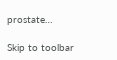prostate…

Skip to toolbar